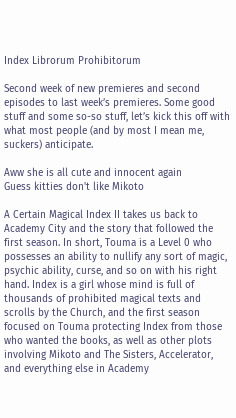Index Librorum Prohibitorum

Second week of new premieres and second episodes to last week’s premieres. Some good stuff and some so-so stuff, let’s kick this off with what most people (and by most I mean me, suckers) anticipate.

Aww she is all cute and innocent again
Guess kitties don't like Mikoto

A Certain Magical Index II takes us back to Academy City and the story that followed the first season. In short, Touma is a Level 0 who possesses an ability to nullify any sort of magic, psychic ability, curse, and so on with his right hand. Index is a girl whose mind is full of thousands of prohibited magical texts and scrolls by the Church, and the first season focused on Touma protecting Index from those who wanted the books, as well as other plots involving Mikoto and The Sisters, Accelerator, and everything else in Academy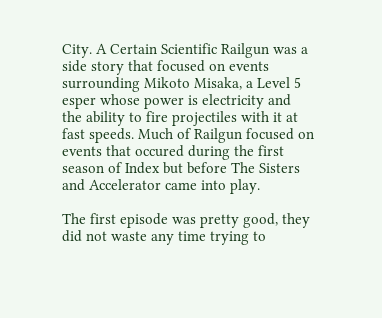City. A Certain Scientific Railgun was a side story that focused on events surrounding Mikoto Misaka, a Level 5 esper whose power is electricity and the ability to fire projectiles with it at fast speeds. Much of Railgun focused on events that occured during the first season of Index but before The Sisters and Accelerator came into play.

The first episode was pretty good, they did not waste any time trying to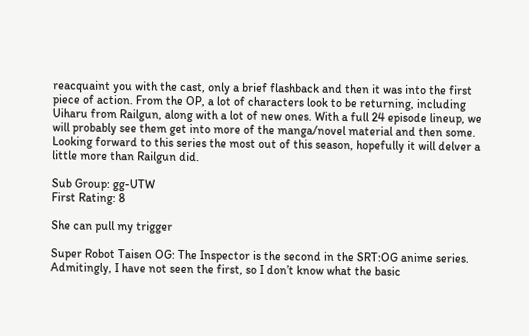reacquaint you with the cast, only a brief flashback and then it was into the first piece of action. From the OP, a lot of characters look to be returning, including Uiharu from Railgun, along with a lot of new ones. With a full 24 episode lineup, we will probably see them get into more of the manga/novel material and then some. Looking forward to this series the most out of this season, hopefully it will delver a little more than Railgun did.

Sub Group: gg-UTW
First Rating: 8

She can pull my trigger

Super Robot Taisen OG: The Inspector is the second in the SRT:OG anime series. Admitingly, I have not seen the first, so I don’t know what the basic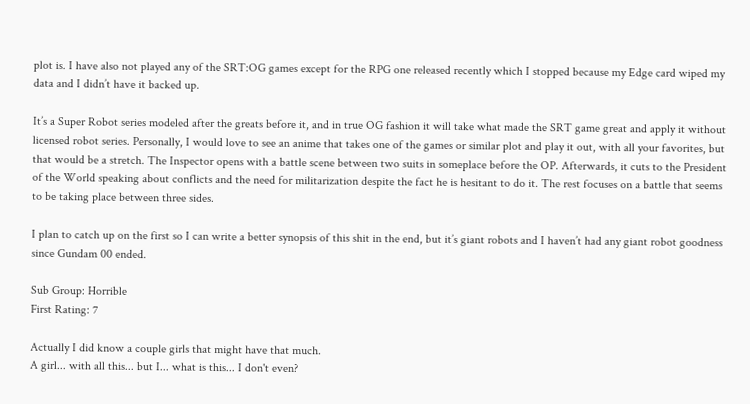plot is. I have also not played any of the SRT:OG games except for the RPG one released recently which I stopped because my Edge card wiped my data and I didn’t have it backed up.

It’s a Super Robot series modeled after the greats before it, and in true OG fashion it will take what made the SRT game great and apply it without licensed robot series. Personally, I would love to see an anime that takes one of the games or similar plot and play it out, with all your favorites, but that would be a stretch. The Inspector opens with a battle scene between two suits in someplace before the OP. Afterwards, it cuts to the President of the World speaking about conflicts and the need for militarization despite the fact he is hesitant to do it. The rest focuses on a battle that seems to be taking place between three sides.

I plan to catch up on the first so I can write a better synopsis of this shit in the end, but it’s giant robots and I haven’t had any giant robot goodness since Gundam 00 ended.

Sub Group: Horrible
First Rating: 7

Actually I did know a couple girls that might have that much.
A girl... with all this... but I... what is this... I don't even?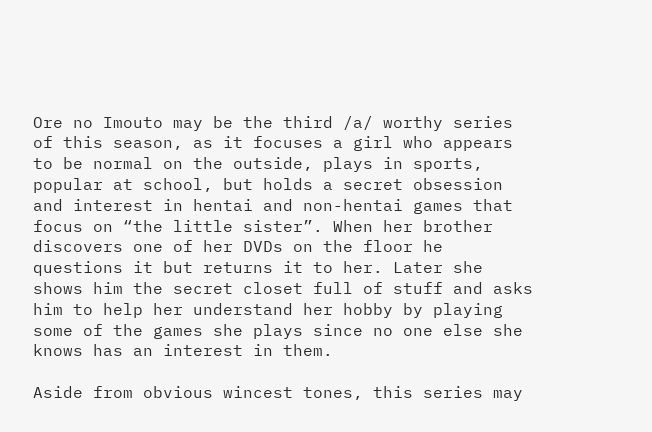Ore no Imouto may be the third /a/ worthy series of this season, as it focuses a girl who appears to be normal on the outside, plays in sports, popular at school, but holds a secret obsession and interest in hentai and non-hentai games that focus on “the little sister”. When her brother discovers one of her DVDs on the floor he questions it but returns it to her. Later she shows him the secret closet full of stuff and asks him to help her understand her hobby by playing some of the games she plays since no one else she knows has an interest in them.

Aside from obvious wincest tones, this series may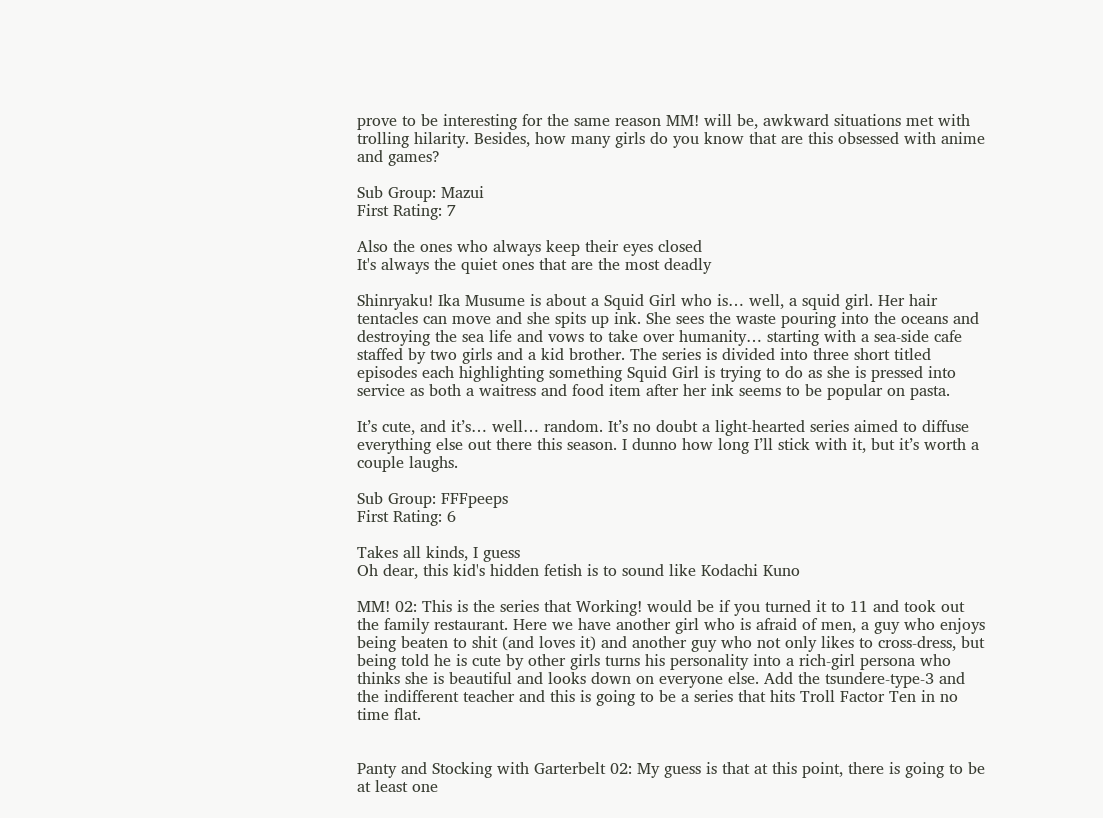prove to be interesting for the same reason MM! will be, awkward situations met with trolling hilarity. Besides, how many girls do you know that are this obsessed with anime and games?

Sub Group: Mazui
First Rating: 7

Also the ones who always keep their eyes closed
It's always the quiet ones that are the most deadly

Shinryaku! Ika Musume is about a Squid Girl who is… well, a squid girl. Her hair tentacles can move and she spits up ink. She sees the waste pouring into the oceans and destroying the sea life and vows to take over humanity… starting with a sea-side cafe staffed by two girls and a kid brother. The series is divided into three short titled episodes each highlighting something Squid Girl is trying to do as she is pressed into service as both a waitress and food item after her ink seems to be popular on pasta.

It’s cute, and it’s… well… random. It’s no doubt a light-hearted series aimed to diffuse everything else out there this season. I dunno how long I’ll stick with it, but it’s worth a couple laughs.

Sub Group: FFFpeeps
First Rating: 6

Takes all kinds, I guess
Oh dear, this kid's hidden fetish is to sound like Kodachi Kuno

MM! 02: This is the series that Working! would be if you turned it to 11 and took out the family restaurant. Here we have another girl who is afraid of men, a guy who enjoys being beaten to shit (and loves it) and another guy who not only likes to cross-dress, but being told he is cute by other girls turns his personality into a rich-girl persona who thinks she is beautiful and looks down on everyone else. Add the tsundere-type-3 and the indifferent teacher and this is going to be a series that hits Troll Factor Ten in no time flat.


Panty and Stocking with Garterbelt 02: My guess is that at this point, there is going to be at least one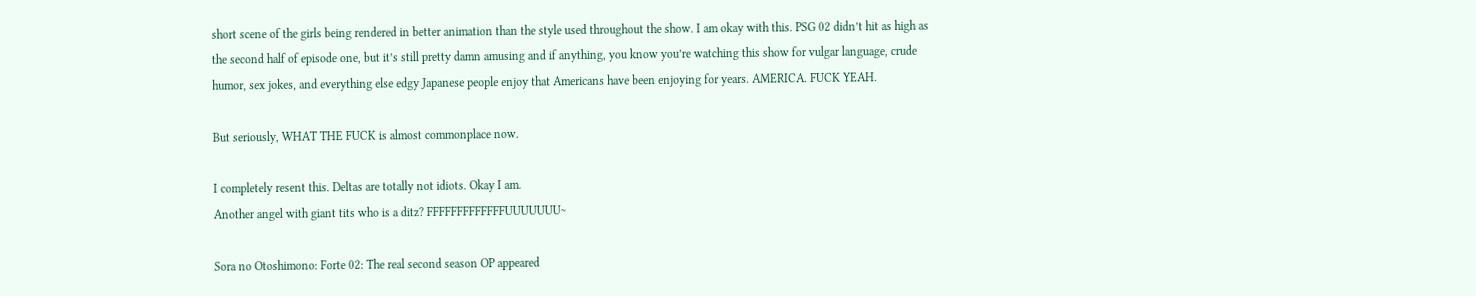short scene of the girls being rendered in better animation than the style used throughout the show. I am okay with this. PSG 02 didn’t hit as high as the second half of episode one, but it’s still pretty damn amusing and if anything, you know you’re watching this show for vulgar language, crude humor, sex jokes, and everything else edgy Japanese people enjoy that Americans have been enjoying for years. AMERICA. FUCK YEAH.

But seriously, WHAT THE FUCK is almost commonplace now.

I completely resent this. Deltas are totally not idiots. Okay I am.
Another angel with giant tits who is a ditz? FFFFFFFFFFFFFUUUUUUU~

Sora no Otoshimono: Forte 02: The real second season OP appeared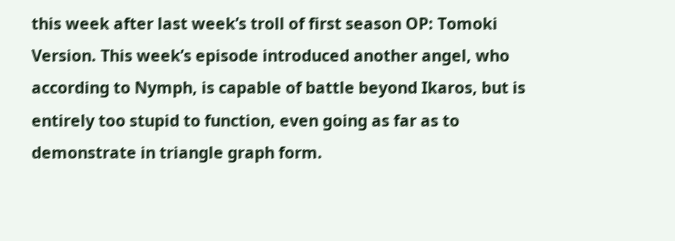this week after last week’s troll of first season OP: Tomoki Version. This week’s episode introduced another angel, who according to Nymph, is capable of battle beyond Ikaros, but is entirely too stupid to function, even going as far as to demonstrate in triangle graph form.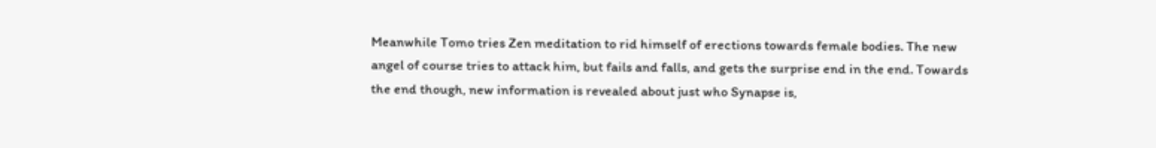Meanwhile Tomo tries Zen meditation to rid himself of erections towards female bodies. The new angel of course tries to attack him, but fails and falls, and gets the surprise end in the end. Towards the end though, new information is revealed about just who Synapse is,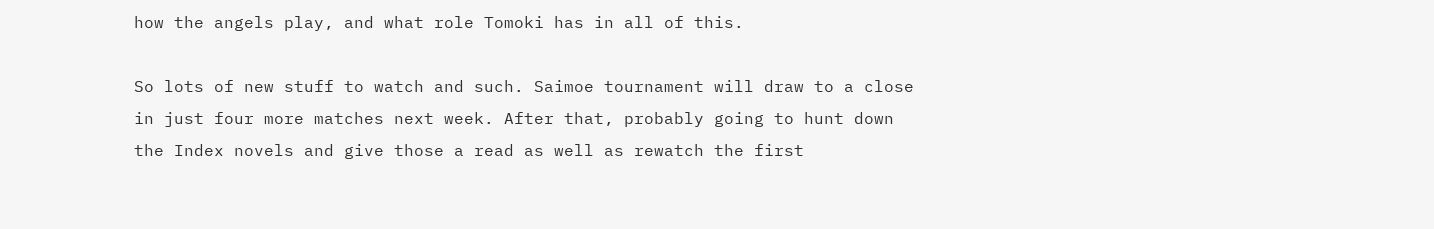how the angels play, and what role Tomoki has in all of this.

So lots of new stuff to watch and such. Saimoe tournament will draw to a close in just four more matches next week. After that, probably going to hunt down the Index novels and give those a read as well as rewatch the first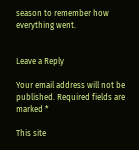season to remember how everything went.


Leave a Reply

Your email address will not be published. Required fields are marked *

This site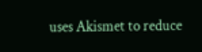uses Akismet to reduce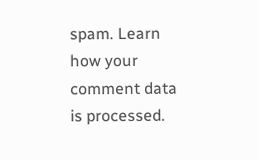spam. Learn how your comment data is processed.